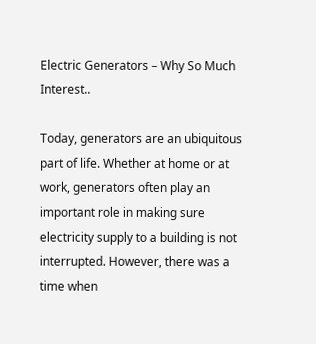Electric Generators – Why So Much Interest..

Today, generators are an ubiquitous part of life. Whether at home or at work, generators often play an important role in making sure electricity supply to a building is not interrupted. However, there was a time when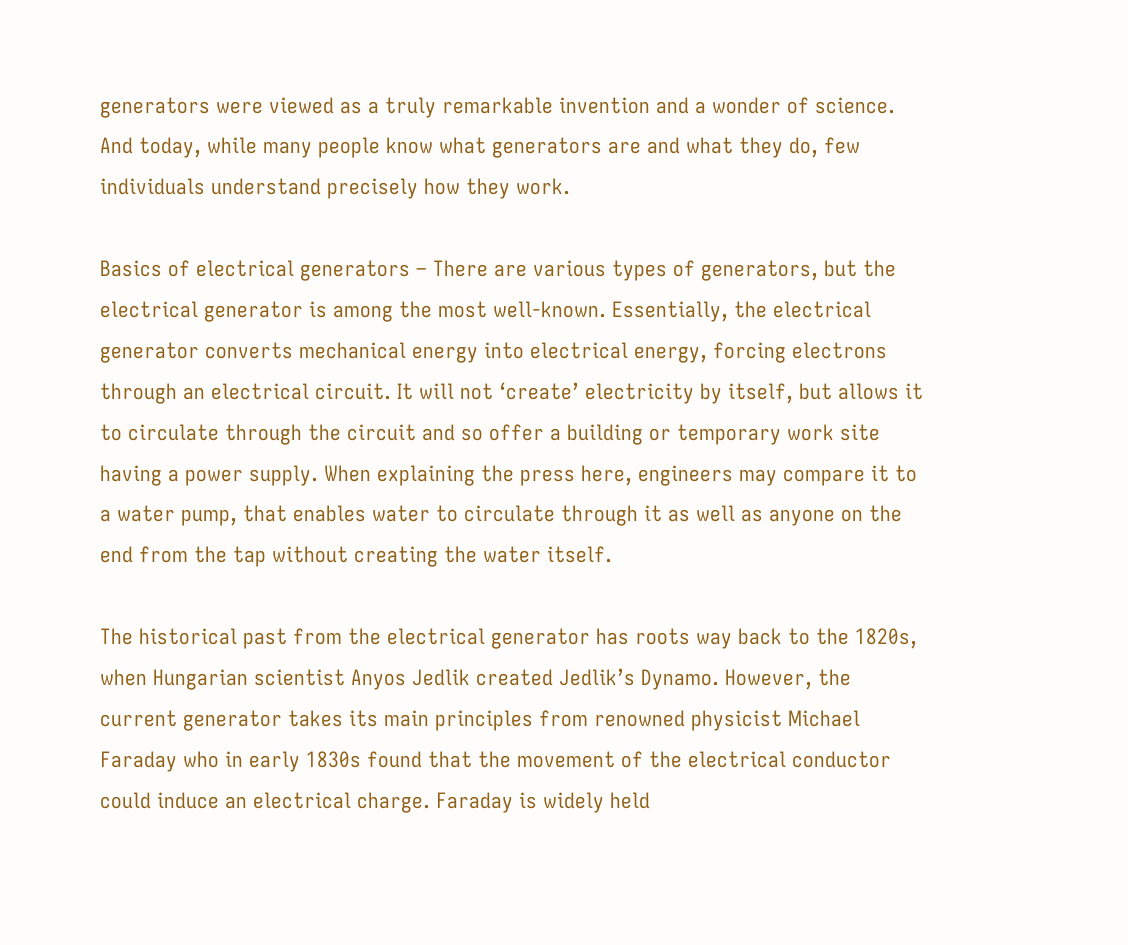generators were viewed as a truly remarkable invention and a wonder of science. And today, while many people know what generators are and what they do, few individuals understand precisely how they work.

Basics of electrical generators – There are various types of generators, but the electrical generator is among the most well-known. Essentially, the electrical generator converts mechanical energy into electrical energy, forcing electrons through an electrical circuit. It will not ‘create’ electricity by itself, but allows it to circulate through the circuit and so offer a building or temporary work site having a power supply. When explaining the press here, engineers may compare it to a water pump, that enables water to circulate through it as well as anyone on the end from the tap without creating the water itself.

The historical past from the electrical generator has roots way back to the 1820s, when Hungarian scientist Anyos Jedlik created Jedlik’s Dynamo. However, the current generator takes its main principles from renowned physicist Michael Faraday who in early 1830s found that the movement of the electrical conductor could induce an electrical charge. Faraday is widely held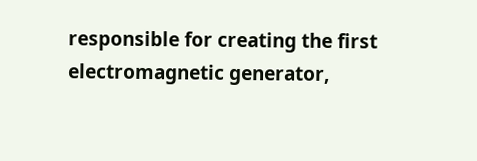responsible for creating the first electromagnetic generator,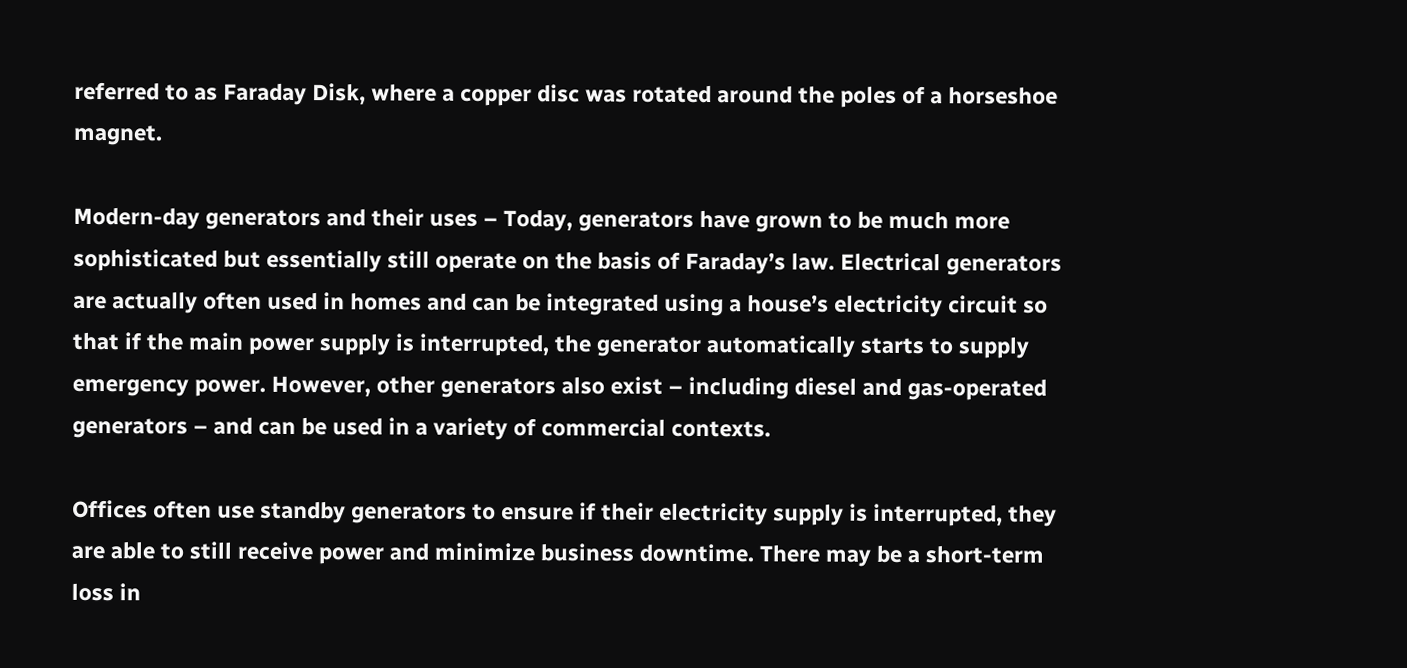referred to as Faraday Disk, where a copper disc was rotated around the poles of a horseshoe magnet.

Modern-day generators and their uses – Today, generators have grown to be much more sophisticated but essentially still operate on the basis of Faraday’s law. Electrical generators are actually often used in homes and can be integrated using a house’s electricity circuit so that if the main power supply is interrupted, the generator automatically starts to supply emergency power. However, other generators also exist – including diesel and gas-operated generators – and can be used in a variety of commercial contexts.

Offices often use standby generators to ensure if their electricity supply is interrupted, they are able to still receive power and minimize business downtime. There may be a short-term loss in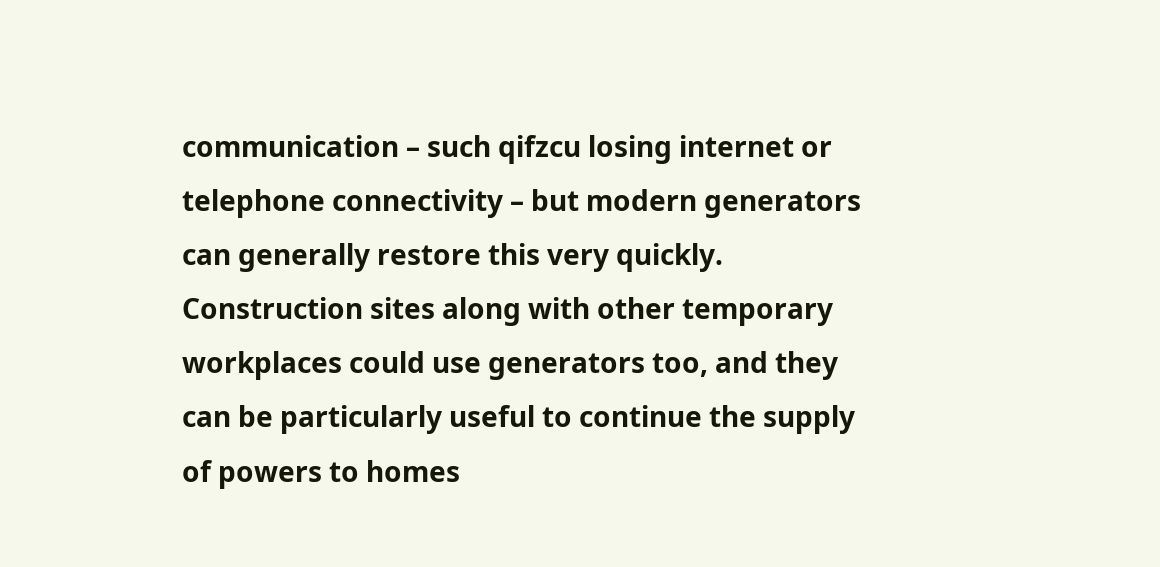communication – such qifzcu losing internet or telephone connectivity – but modern generators can generally restore this very quickly. Construction sites along with other temporary workplaces could use generators too, and they can be particularly useful to continue the supply of powers to homes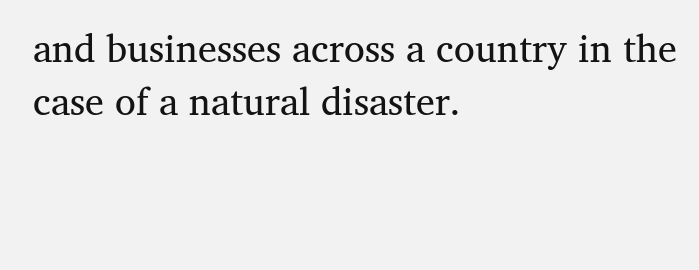and businesses across a country in the case of a natural disaster.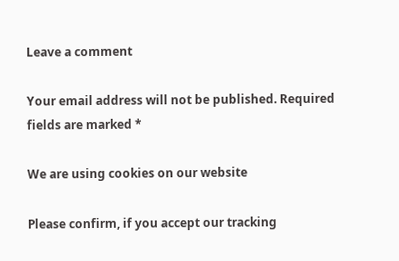Leave a comment

Your email address will not be published. Required fields are marked *

We are using cookies on our website

Please confirm, if you accept our tracking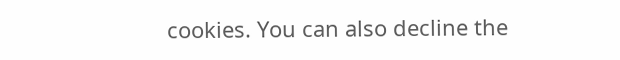cookies. You can also decline the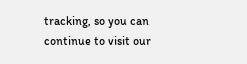tracking, so you can continue to visit our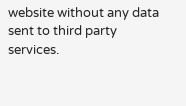website without any data sent to third party services.